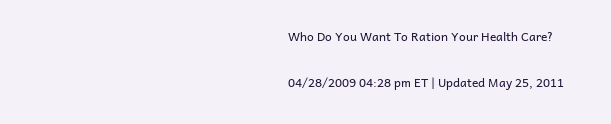Who Do You Want To Ration Your Health Care?

04/28/2009 04:28 pm ET | Updated May 25, 2011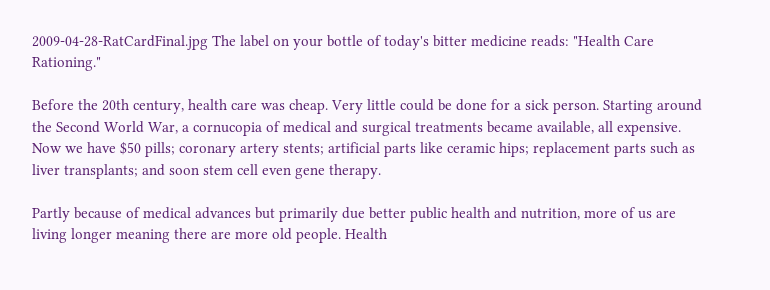2009-04-28-RatCardFinal.jpg The label on your bottle of today's bitter medicine reads: "Health Care Rationing."

Before the 20th century, health care was cheap. Very little could be done for a sick person. Starting around the Second World War, a cornucopia of medical and surgical treatments became available, all expensive. Now we have $50 pills; coronary artery stents; artificial parts like ceramic hips; replacement parts such as liver transplants; and soon stem cell even gene therapy.

Partly because of medical advances but primarily due better public health and nutrition, more of us are living longer meaning there are more old people. Health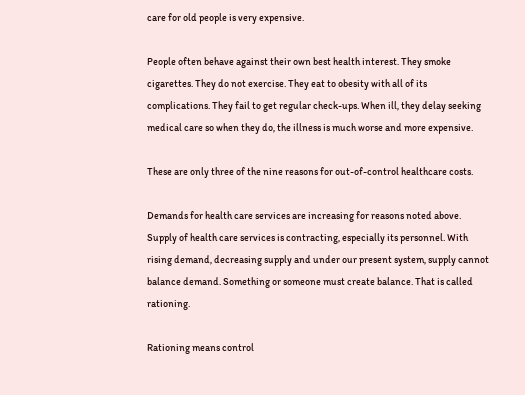care for old people is very expensive.

People often behave against their own best health interest. They smoke cigarettes. They do not exercise. They eat to obesity with all of its complications. They fail to get regular check-ups. When ill, they delay seeking medical care so when they do, the illness is much worse and more expensive.

These are only three of the nine reasons for out-of-control healthcare costs.

Demands for health care services are increasing for reasons noted above. Supply of health care services is contracting, especially its personnel. With rising demand, decreasing supply and under our present system, supply cannot balance demand. Something or someone must create balance. That is called rationing.

Rationing means control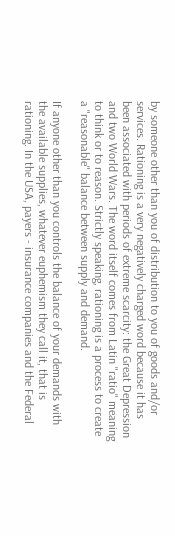by someone other than you of distribution to you of goods and/or services. Rationing is a very negatively charged word because it has been associated with periods of extreme scarcity: the Great Depression and two World Wars. The word itself comes from Latin "ratio" meaning to think or to reason. Strictly speaking, rationing is a process to create a "reasonable" balance between supply and demand.

If anyone other than you controls the balance of your demands with the available supplies, whatever euphemism they call it, that is rationing. In the USA, payers - insurance companies and the Federal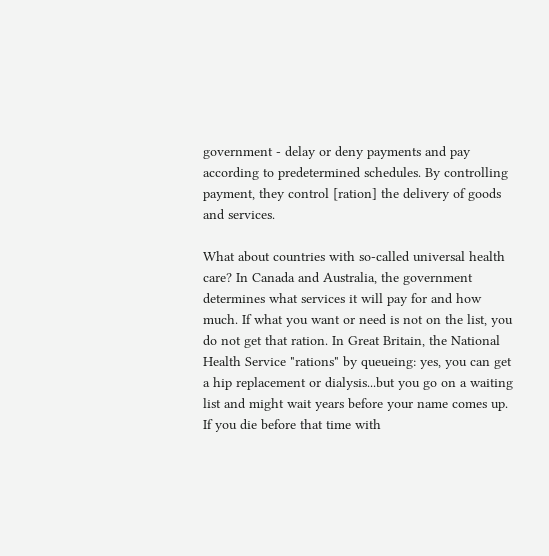government - delay or deny payments and pay according to predetermined schedules. By controlling payment, they control [ration] the delivery of goods and services.

What about countries with so-called universal health care? In Canada and Australia, the government determines what services it will pay for and how much. If what you want or need is not on the list, you do not get that ration. In Great Britain, the National Health Service "rations" by queueing: yes, you can get a hip replacement or dialysis...but you go on a waiting list and might wait years before your name comes up. If you die before that time with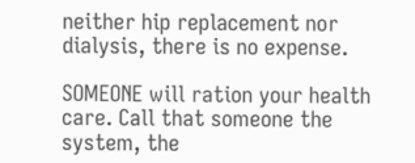neither hip replacement nor dialysis, there is no expense.

SOMEONE will ration your health care. Call that someone the system, the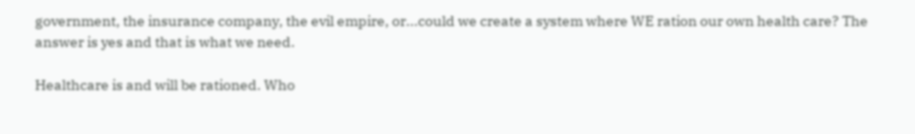government, the insurance company, the evil empire, or...could we create a system where WE ration our own health care? The answer is yes and that is what we need.

Healthcare is and will be rationed. Who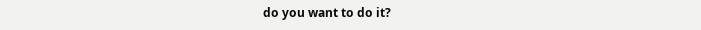do you want to do it?